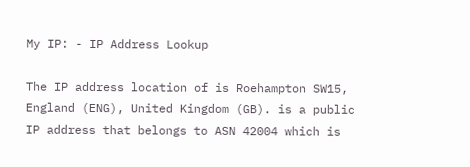My IP: - IP Address Lookup

The IP address location of is Roehampton SW15, England (ENG), United Kingdom (GB). is a public IP address that belongs to ASN 42004 which is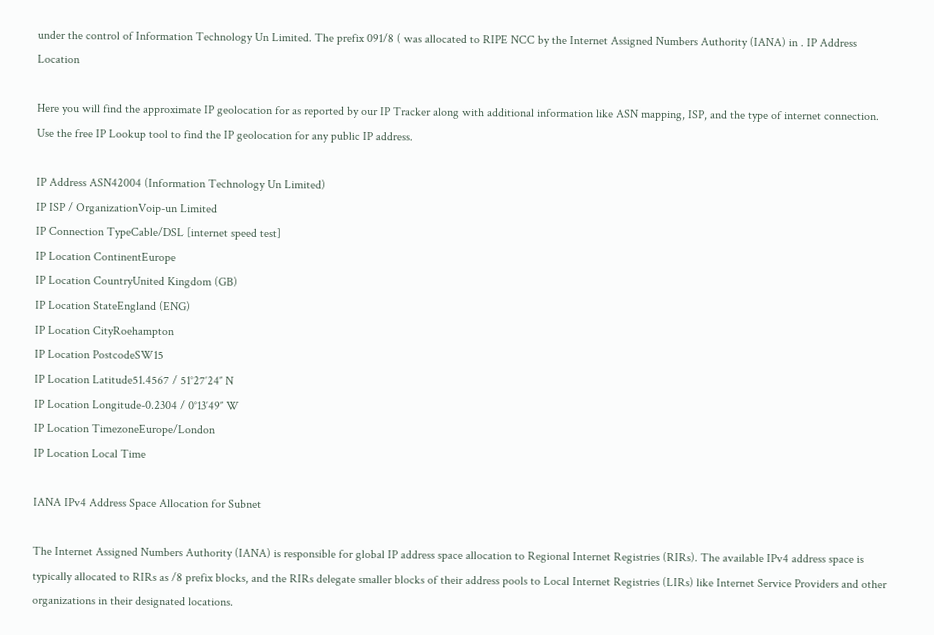under the control of Information Technology Un Limited. The prefix 091/8 ( was allocated to RIPE NCC by the Internet Assigned Numbers Authority (IANA) in . IP Address Location

Here you will find the approximate IP geolocation for as reported by our IP Tracker along with additional information like ASN mapping, ISP, and the type of internet connection. Use the free IP Lookup tool to find the IP geolocation for any public IP address.

IP Address ASN42004 (Information Technology Un Limited)
IP ISP / OrganizationVoip-un Limited
IP Connection TypeCable/DSL [internet speed test]
IP Location ContinentEurope
IP Location CountryUnited Kingdom (GB)
IP Location StateEngland (ENG)
IP Location CityRoehampton
IP Location PostcodeSW15
IP Location Latitude51.4567 / 51°27′24″ N
IP Location Longitude-0.2304 / 0°13′49″ W
IP Location TimezoneEurope/London
IP Location Local Time

IANA IPv4 Address Space Allocation for Subnet

The Internet Assigned Numbers Authority (IANA) is responsible for global IP address space allocation to Regional Internet Registries (RIRs). The available IPv4 address space is typically allocated to RIRs as /8 prefix blocks, and the RIRs delegate smaller blocks of their address pools to Local Internet Registries (LIRs) like Internet Service Providers and other organizations in their designated locations.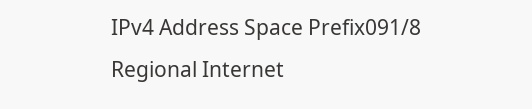IPv4 Address Space Prefix091/8
Regional Internet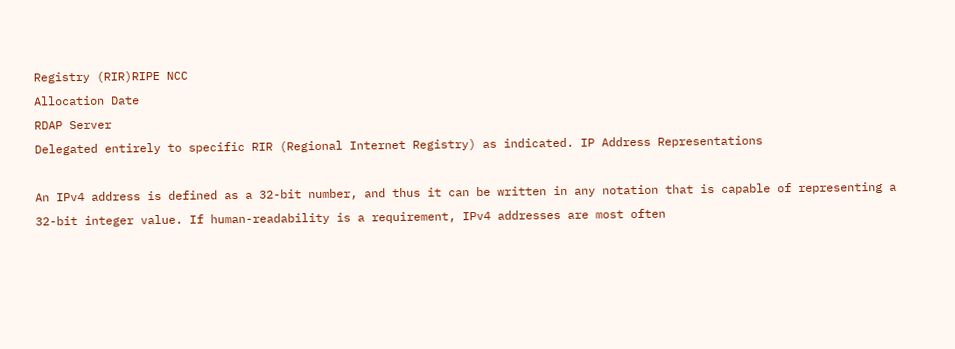Registry (RIR)RIPE NCC
Allocation Date
RDAP Server
Delegated entirely to specific RIR (Regional Internet Registry) as indicated. IP Address Representations

An IPv4 address is defined as a 32-bit number, and thus it can be written in any notation that is capable of representing a 32-bit integer value. If human-readability is a requirement, IPv4 addresses are most often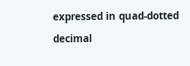expressed in quad-dotted decimal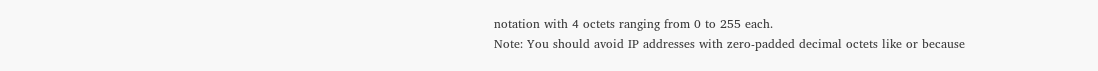notation with 4 octets ranging from 0 to 255 each.
Note: You should avoid IP addresses with zero-padded decimal octets like or because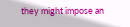they might impose an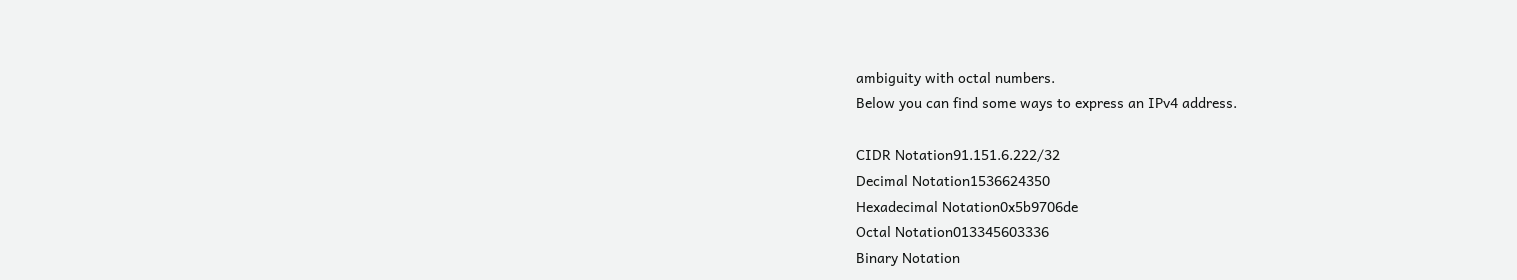ambiguity with octal numbers.
Below you can find some ways to express an IPv4 address.

CIDR Notation91.151.6.222/32
Decimal Notation1536624350
Hexadecimal Notation0x5b9706de
Octal Notation013345603336
Binary Notation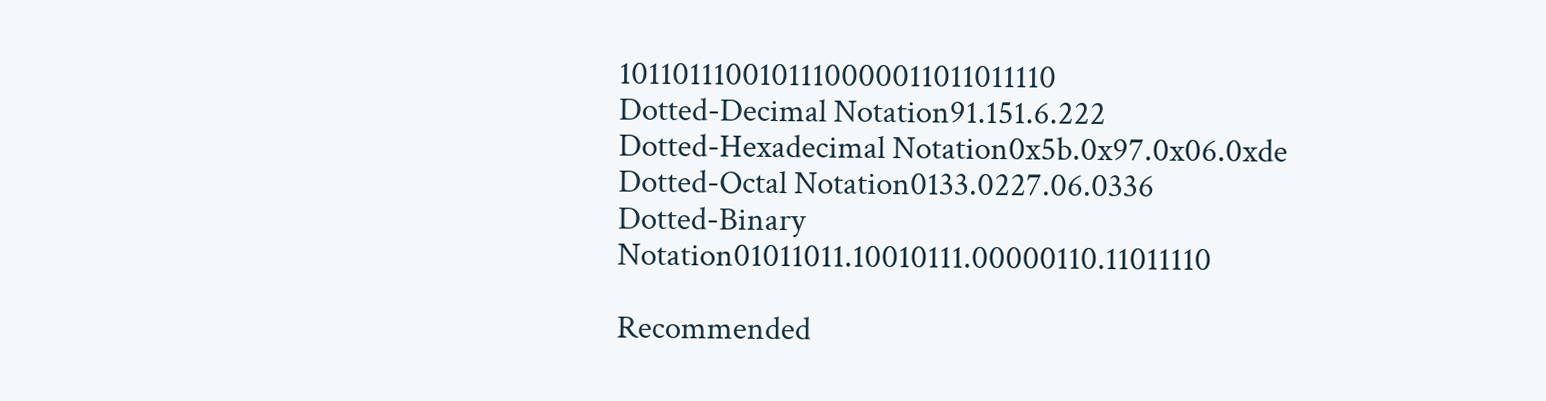1011011100101110000011011011110
Dotted-Decimal Notation91.151.6.222
Dotted-Hexadecimal Notation0x5b.0x97.0x06.0xde
Dotted-Octal Notation0133.0227.06.0336
Dotted-Binary Notation01011011.10010111.00000110.11011110

Recommended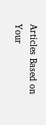Articles Based on Your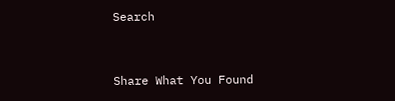Search


Share What You Found